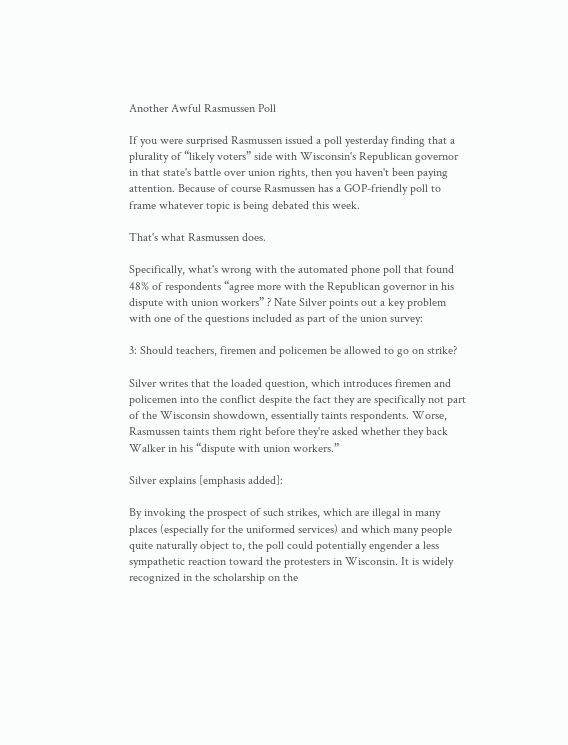Another Awful Rasmussen Poll

If you were surprised Rasmussen issued a poll yesterday finding that a plurality of “likely voters” side with Wisconsin's Republican governor in that state's battle over union rights, then you haven't been paying attention. Because of course Rasmussen has a GOP-friendly poll to frame whatever topic is being debated this week.

That's what Rasmussen does.

Specifically, what's wrong with the automated phone poll that found 48% of respondents “agree more with the Republican governor in his dispute with union workers” ? Nate Silver points out a key problem with one of the questions included as part of the union survey:

3: Should teachers, firemen and policemen be allowed to go on strike?

Silver writes that the loaded question, which introduces firemen and policemen into the conflict despite the fact they are specifically not part of the Wisconsin showdown, essentially taints respondents. Worse, Rasmussen taints them right before they're asked whether they back Walker in his “dispute with union workers.”

Silver explains [emphasis added]:

By invoking the prospect of such strikes, which are illegal in many places (especially for the uniformed services) and which many people quite naturally object to, the poll could potentially engender a less sympathetic reaction toward the protesters in Wisconsin. It is widely recognized in the scholarship on the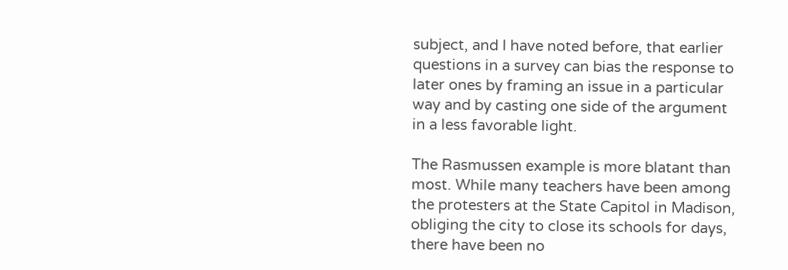subject, and I have noted before, that earlier questions in a survey can bias the response to later ones by framing an issue in a particular way and by casting one side of the argument in a less favorable light.

The Rasmussen example is more blatant than most. While many teachers have been among the protesters at the State Capitol in Madison, obliging the city to close its schools for days, there have been no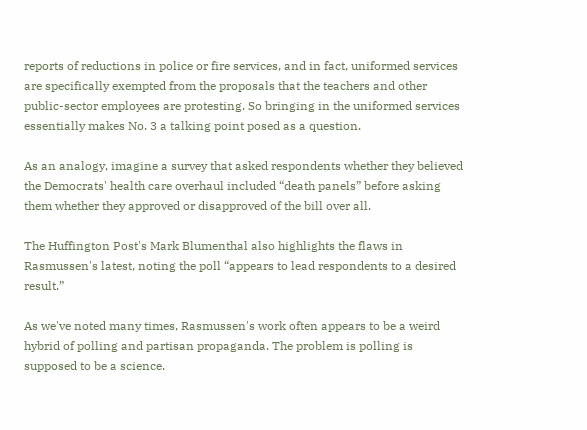reports of reductions in police or fire services, and in fact, uniformed services are specifically exempted from the proposals that the teachers and other public-sector employees are protesting. So bringing in the uniformed services essentially makes No. 3 a talking point posed as a question.

As an analogy, imagine a survey that asked respondents whether they believed the Democrats' health care overhaul included “death panels” before asking them whether they approved or disapproved of the bill over all.

The Huffington Post's Mark Blumenthal also highlights the flaws in Rasmussen's latest, noting the poll “appears to lead respondents to a desired result.”

As we've noted many times, Rasmussen's work often appears to be a weird hybrid of polling and partisan propaganda. The problem is polling is supposed to be a science.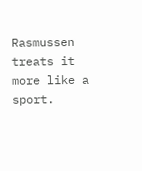Rasmussen treats it more like a sport.